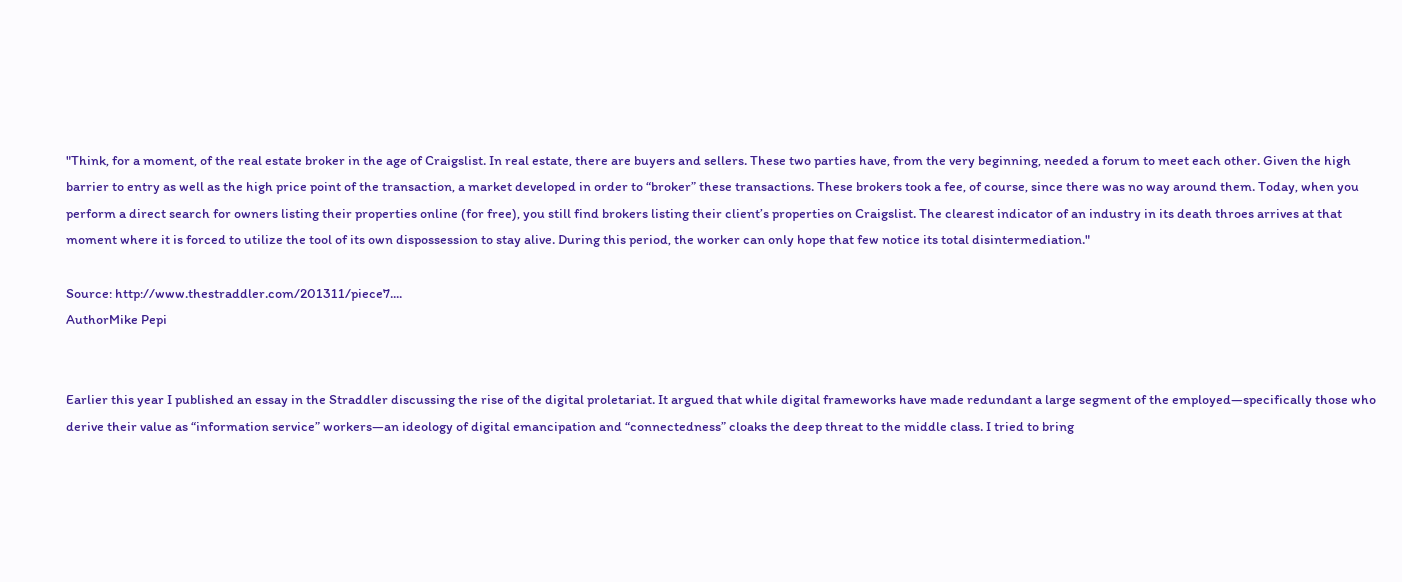"Think, for a moment, of the real estate broker in the age of Craigslist. In real estate, there are buyers and sellers. These two parties have, from the very beginning, needed a forum to meet each other. Given the high barrier to entry as well as the high price point of the transaction, a market developed in order to “broker” these transactions. These brokers took a fee, of course, since there was no way around them. Today, when you perform a direct search for owners listing their properties online (for free), you still find brokers listing their client’s properties on Craigslist. The clearest indicator of an industry in its death throes arrives at that moment where it is forced to utilize the tool of its own dispossession to stay alive. During this period, the worker can only hope that few notice its total disintermediation."

Source: http://www.thestraddler.com/201311/piece7....
AuthorMike Pepi


Earlier this year I published an essay in the Straddler discussing the rise of the digital proletariat. It argued that while digital frameworks have made redundant a large segment of the employed—specifically those who derive their value as “information service” workers—an ideology of digital emancipation and “connectedness” cloaks the deep threat to the middle class. I tried to bring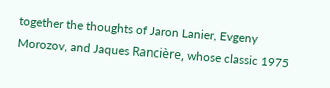together the thoughts of Jaron Lanier, Evgeny Morozov, and Jaques Rancière, whose classic 1975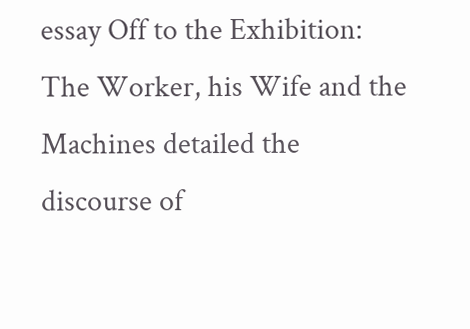essay Off to the Exhibition: The Worker, his Wife and the Machines detailed the discourse of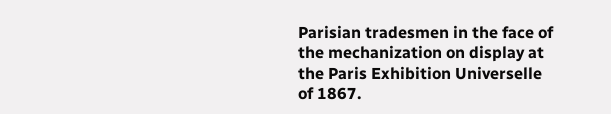Parisian tradesmen in the face of the mechanization on display at the Paris Exhibition Universelle of 1867.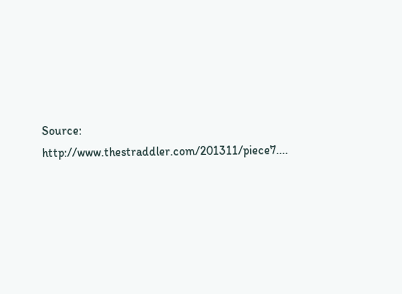Source: http://www.thestraddler.com/201311/piece7....